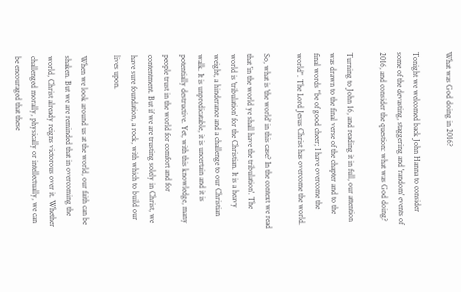What was God doing in 2016?

Tonight we welcomed back John Hanna to consider some of the devasting, staggering and 'random' events of 2016, and consider the question: what was God doing?

Turning to John 16, and reading it in full, our attention was drawn to the final verse of the chapter and to the final words "be of good cheer; I have overcome the world". The Lord Jesus Christ has overcome the world.

So, what is 'the world' in this case? In the context we read that 'in the world ye shall have the tribulation'. The world is 'tribulation' for the Christian. It is a heavy weight, a hinderance and a challenge to our Christian walk. It is unpredicatable, it is uncertain and it is potentially destructive. Yet, with this knowledge, many people trust in the world for comfort and for contentment. But if we are trusting solely in Christ, we have sure foundation, a rock, with which to build our lives upon.

When we look around us at the world, our faith can be shaken. But we are reminded that in overcoming the world, Christ already reigns victorous over it. Whether challenged morally, physically or intellectually, we can be encouraged that these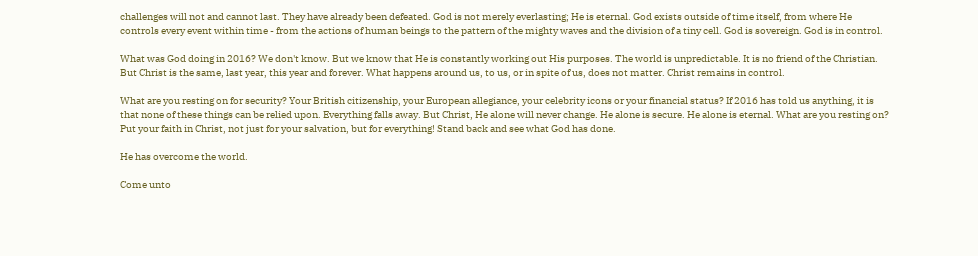challenges will not and cannot last. They have already been defeated. God is not merely everlasting; He is eternal. God exists outside of time itself, from where He controls every event within time - from the actions of human beings to the pattern of the mighty waves and the division of a tiny cell. God is sovereign. God is in control.

What was God doing in 2016? We don't know. But we know that He is constantly working out His purposes. The world is unpredictable. It is no friend of the Christian. But Christ is the same, last year, this year and forever. What happens around us, to us, or in spite of us, does not matter. Christ remains in control.

What are you resting on for security? Your British citizenship, your European allegiance, your celebrity icons or your financial status? If 2016 has told us anything, it is that none of these things can be relied upon. Everything falls away. But Christ, He alone will never change. He alone is secure. He alone is eternal. What are you resting on? Put your faith in Christ, not just for your salvation, but for everything! Stand back and see what God has done.

He has overcome the world.

Come unto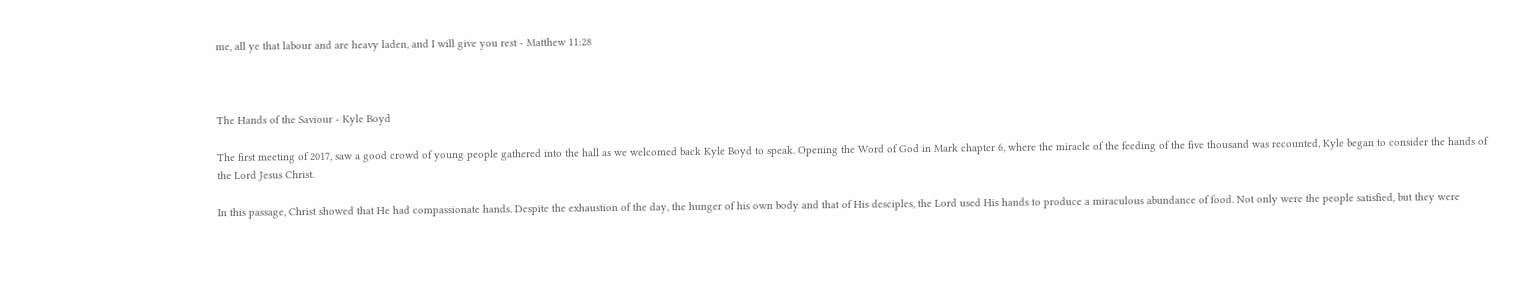me, all ye that labour and are heavy laden, and I will give you rest - Matthew 11:28



The Hands of the Saviour - Kyle Boyd

The first meeting of 2017, saw a good crowd of young people gathered into the hall as we welcomed back Kyle Boyd to speak. Opening the Word of God in Mark chapter 6, where the miracle of the feeding of the five thousand was recounted, Kyle began to consider the hands of the Lord Jesus Christ.

In this passage, Christ showed that He had compassionate hands. Despite the exhaustion of the day, the hunger of his own body and that of His desciples, the Lord used His hands to produce a miraculous abundance of food. Not only were the people satisfied, but they were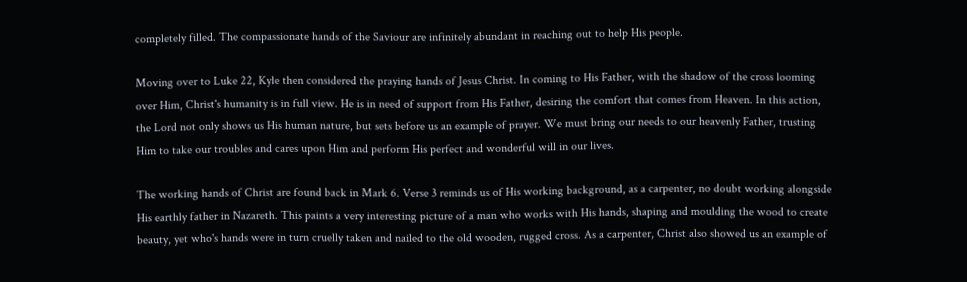completely filled. The compassionate hands of the Saviour are infinitely abundant in reaching out to help His people.

Moving over to Luke 22, Kyle then considered the praying hands of Jesus Christ. In coming to His Father, with the shadow of the cross looming over Him, Christ's humanity is in full view. He is in need of support from His Father, desiring the comfort that comes from Heaven. In this action, the Lord not only shows us His human nature, but sets before us an example of prayer. We must bring our needs to our heavenly Father, trusting Him to take our troubles and cares upon Him and perform His perfect and wonderful will in our lives.

The working hands of Christ are found back in Mark 6. Verse 3 reminds us of His working background, as a carpenter, no doubt working alongside His earthly father in Nazareth. This paints a very interesting picture of a man who works with His hands, shaping and moulding the wood to create beauty, yet who's hands were in turn cruelly taken and nailed to the old wooden, rugged cross. As a carpenter, Christ also showed us an example of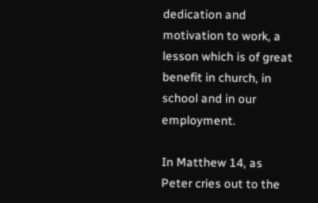dedication and motivation to work, a lesson which is of great benefit in church, in school and in our employment.

In Matthew 14, as Peter cries out to the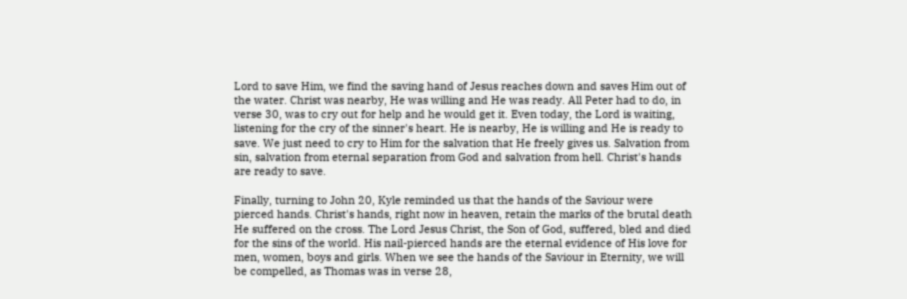Lord to save Him, we find the saving hand of Jesus reaches down and saves Him out of the water. Christ was nearby, He was willing and He was ready. All Peter had to do, in verse 30, was to cry out for help and he would get it. Even today, the Lord is waiting, listening for the cry of the sinner's heart. He is nearby, He is willing and He is ready to save. We just need to cry to Him for the salvation that He freely gives us. Salvation from sin, salvation from eternal separation from God and salvation from hell. Christ's hands are ready to save.

Finally, turning to John 20, Kyle reminded us that the hands of the Saviour were pierced hands. Christ's hands, right now in heaven, retain the marks of the brutal death He suffered on the cross. The Lord Jesus Christ, the Son of God, suffered, bled and died for the sins of the world. His nail-pierced hands are the eternal evidence of His love for men, women, boys and girls. When we see the hands of the Saviour in Eternity, we will be compelled, as Thomas was in verse 28,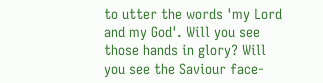to utter the words 'my Lord and my God'. Will you see those hands in glory? Will you see the Saviour face-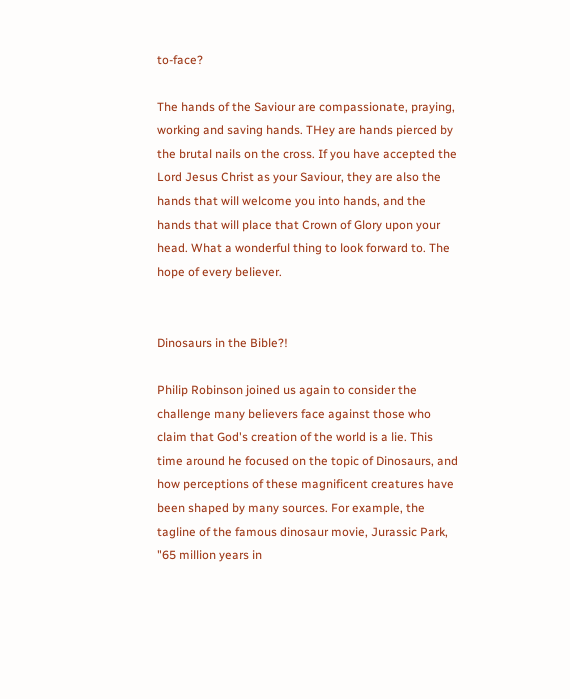to-face?

The hands of the Saviour are compassionate, praying, working and saving hands. THey are hands pierced by the brutal nails on the cross. If you have accepted the Lord Jesus Christ as your Saviour, they are also the hands that will welcome you into hands, and the hands that will place that Crown of Glory upon your head. What a wonderful thing to look forward to. The hope of every believer.


Dinosaurs in the Bible?!

Philip Robinson joined us again to consider the challenge many believers face against those who claim that God's creation of the world is a lie. This time around he focused on the topic of Dinosaurs, and how perceptions of these magnificent creatures have been shaped by many sources. For example, the tagline of the famous dinosaur movie, Jurassic Park, "65 million years in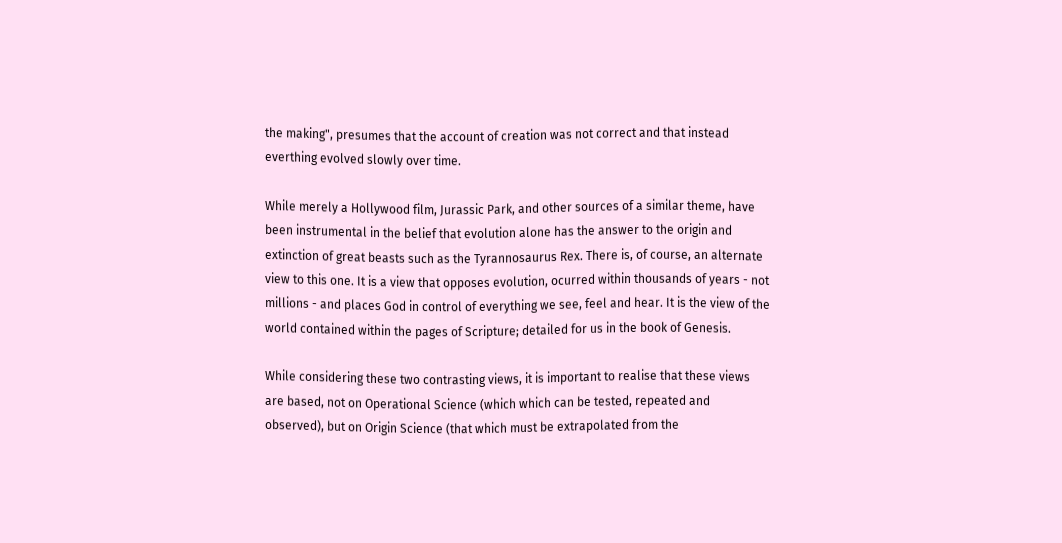the making", presumes that the account of creation was not correct and that instead everthing evolved slowly over time.

While merely a Hollywood film, Jurassic Park, and other sources of a similar theme, have been instrumental in the belief that evolution alone has the answer to the origin and extinction of great beasts such as the Tyrannosaurus Rex. There is, of course, an alternate view to this one. It is a view that opposes evolution, ocurred within thousands of years - not millions - and places God in control of everything we see, feel and hear. It is the view of the world contained within the pages of Scripture; detailed for us in the book of Genesis.

While considering these two contrasting views, it is important to realise that these views are based, not on Operational Science (which which can be tested, repeated and observed), but on Origin Science (that which must be extrapolated from the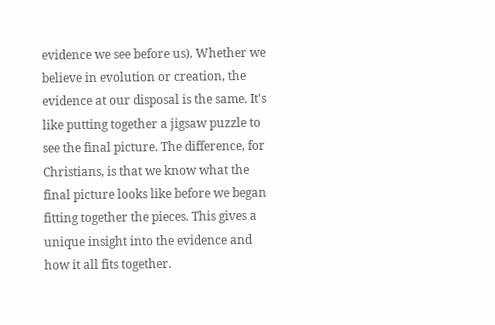evidence we see before us). Whether we believe in evolution or creation, the evidence at our disposal is the same. It's like putting together a jigsaw puzzle to see the final picture. The difference, for Christians, is that we know what the final picture looks like before we began fitting together the pieces. This gives a unique insight into the evidence and how it all fits together.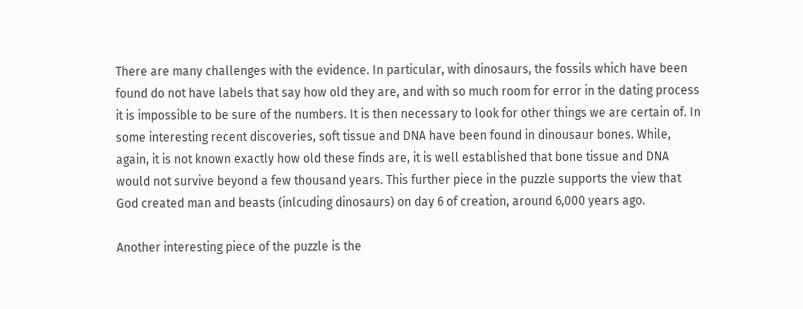There are many challenges with the evidence. In particular, with dinosaurs, the fossils which have been found do not have labels that say how old they are, and with so much room for error in the dating process it is impossible to be sure of the numbers. It is then necessary to look for other things we are certain of. In some interesting recent discoveries, soft tissue and DNA have been found in dinousaur bones. While, again, it is not known exactly how old these finds are, it is well established that bone tissue and DNA would not survive beyond a few thousand years. This further piece in the puzzle supports the view that God created man and beasts (inlcuding dinosaurs) on day 6 of creation, around 6,000 years ago.

Another interesting piece of the puzzle is the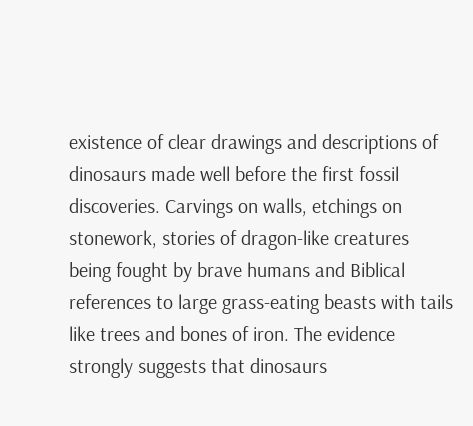existence of clear drawings and descriptions of dinosaurs made well before the first fossil discoveries. Carvings on walls, etchings on stonework, stories of dragon-like creatures being fought by brave humans and Biblical references to large grass-eating beasts with tails like trees and bones of iron. The evidence strongly suggests that dinosaurs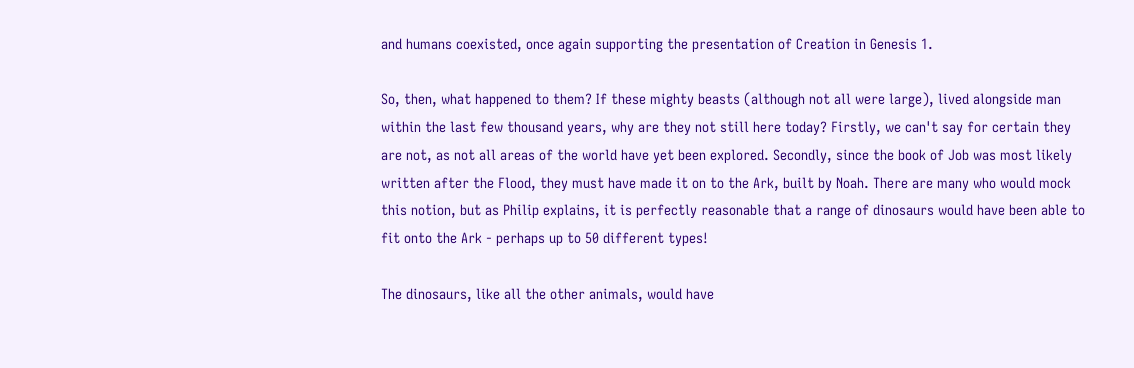and humans coexisted, once again supporting the presentation of Creation in Genesis 1.

So, then, what happened to them? If these mighty beasts (although not all were large), lived alongside man within the last few thousand years, why are they not still here today? Firstly, we can't say for certain they are not, as not all areas of the world have yet been explored. Secondly, since the book of Job was most likely written after the Flood, they must have made it on to the Ark, built by Noah. There are many who would mock this notion, but as Philip explains, it is perfectly reasonable that a range of dinosaurs would have been able to fit onto the Ark - perhaps up to 50 different types!

The dinosaurs, like all the other animals, would have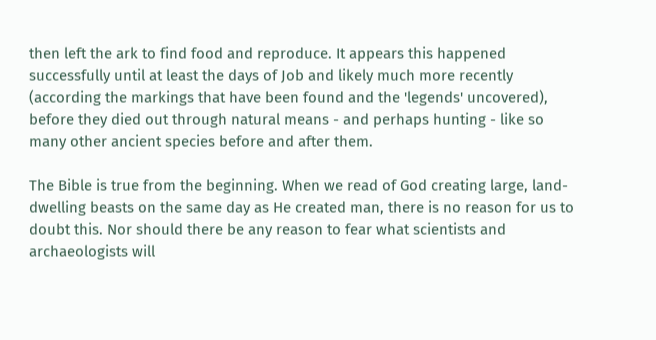then left the ark to find food and reproduce. It appears this happened successfully until at least the days of Job and likely much more recently (according the markings that have been found and the 'legends' uncovered), before they died out through natural means - and perhaps hunting - like so many other ancient species before and after them.

The Bible is true from the beginning. When we read of God creating large, land-dwelling beasts on the same day as He created man, there is no reason for us to doubt this. Nor should there be any reason to fear what scientists and archaeologists will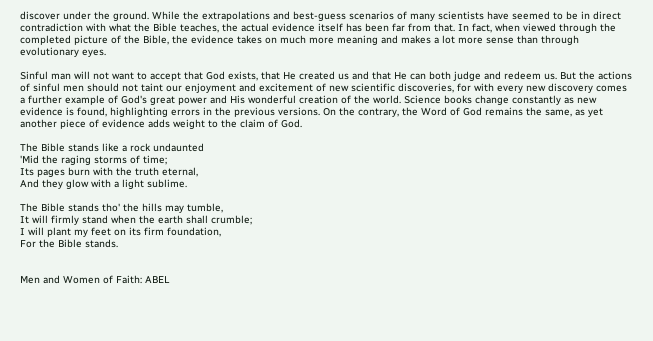discover under the ground. While the extrapolations and best-guess scenarios of many scientists have seemed to be in direct contradiction with what the Bible teaches, the actual evidence itself has been far from that. In fact, when viewed through the completed picture of the Bible, the evidence takes on much more meaning and makes a lot more sense than through evolutionary eyes.

Sinful man will not want to accept that God exists, that He created us and that He can both judge and redeem us. But the actions of sinful men should not taint our enjoyment and excitement of new scientific discoveries, for with every new discovery comes a further example of God's great power and His wonderful creation of the world. Science books change constantly as new evidence is found, highlighting errors in the previous versions. On the contrary, the Word of God remains the same, as yet another piece of evidence adds weight to the claim of God.

The Bible stands like a rock undaunted
'Mid the raging storms of time;
Its pages burn with the truth eternal,
And they glow with a light sublime.

The Bible stands tho' the hills may tumble,
It will firmly stand when the earth shall crumble;
I will plant my feet on its firm foundation,
For the Bible stands.


Men and Women of Faith: ABEL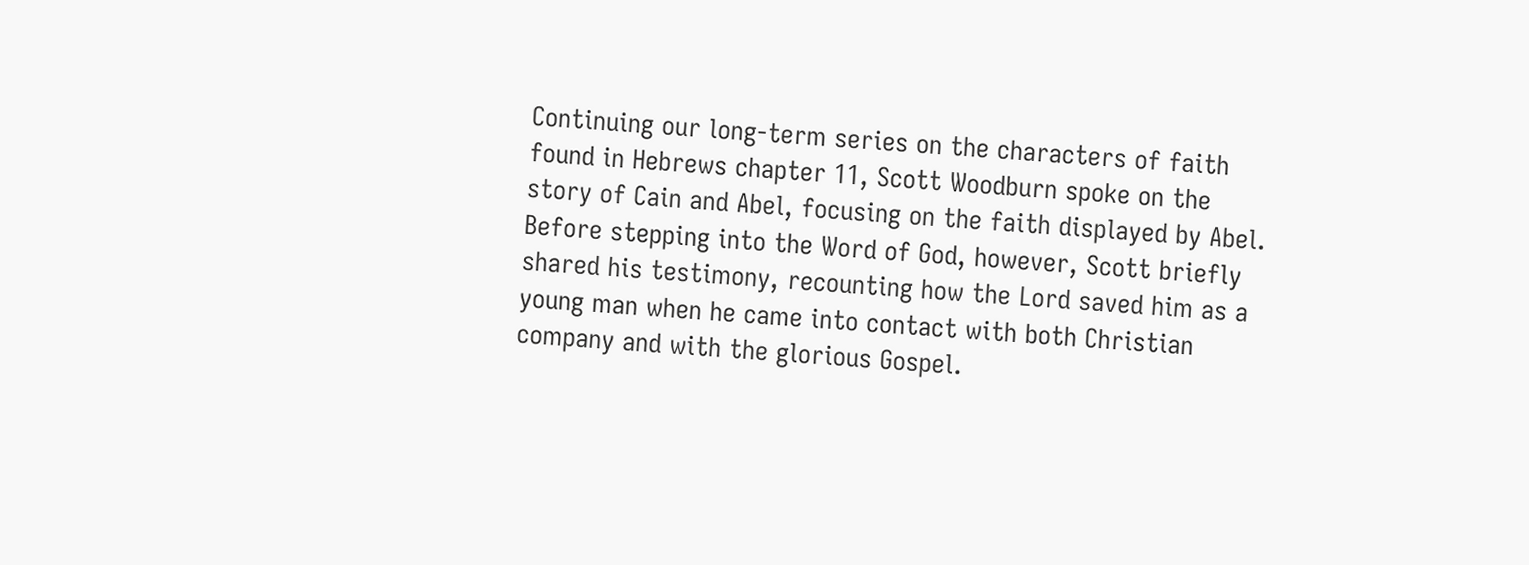Continuing our long-term series on the characters of faith found in Hebrews chapter 11, Scott Woodburn spoke on the story of Cain and Abel, focusing on the faith displayed by Abel. Before stepping into the Word of God, however, Scott briefly shared his testimony, recounting how the Lord saved him as a young man when he came into contact with both Christian company and with the glorious Gospel.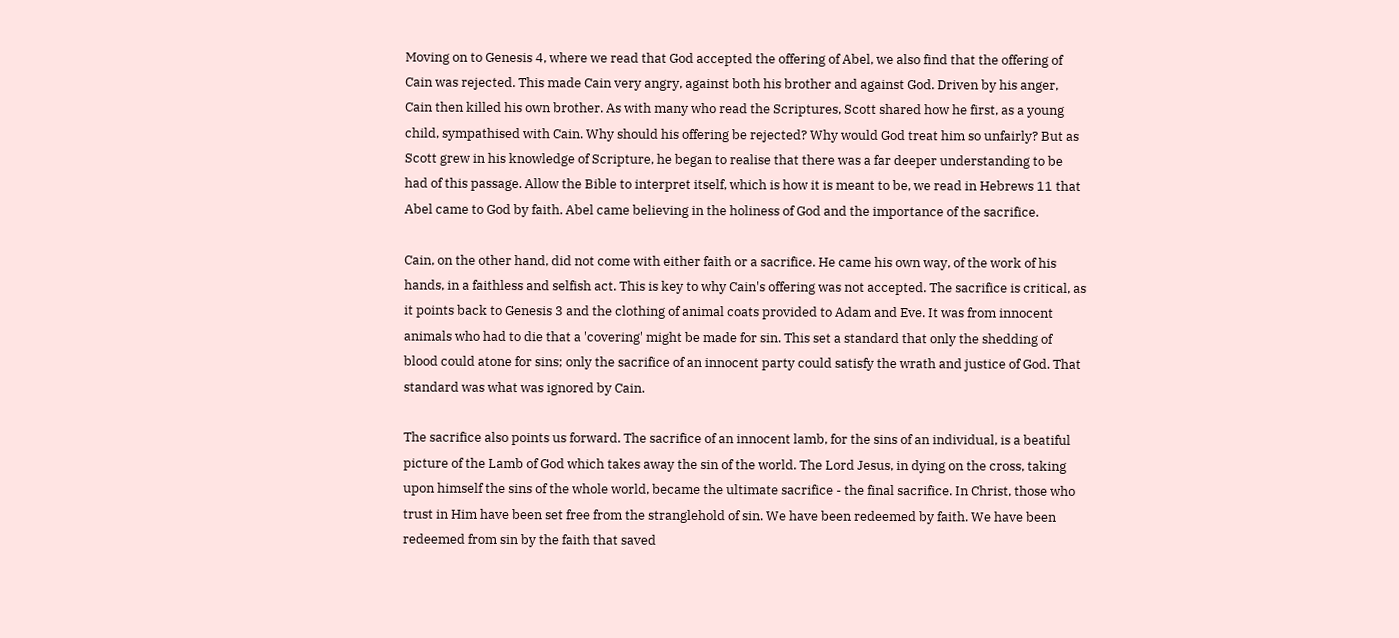Moving on to Genesis 4, where we read that God accepted the offering of Abel, we also find that the offering of Cain was rejected. This made Cain very angry, against both his brother and against God. Driven by his anger, Cain then killed his own brother. As with many who read the Scriptures, Scott shared how he first, as a young child, sympathised with Cain. Why should his offering be rejected? Why would God treat him so unfairly? But as Scott grew in his knowledge of Scripture, he began to realise that there was a far deeper understanding to be had of this passage. Allow the Bible to interpret itself, which is how it is meant to be, we read in Hebrews 11 that Abel came to God by faith. Abel came believing in the holiness of God and the importance of the sacrifice.

Cain, on the other hand, did not come with either faith or a sacrifice. He came his own way, of the work of his hands, in a faithless and selfish act. This is key to why Cain's offering was not accepted. The sacrifice is critical, as it points back to Genesis 3 and the clothing of animal coats provided to Adam and Eve. It was from innocent animals who had to die that a 'covering' might be made for sin. This set a standard that only the shedding of blood could atone for sins; only the sacrifice of an innocent party could satisfy the wrath and justice of God. That standard was what was ignored by Cain.

The sacrifice also points us forward. The sacrifice of an innocent lamb, for the sins of an individual, is a beatiful picture of the Lamb of God which takes away the sin of the world. The Lord Jesus, in dying on the cross, taking upon himself the sins of the whole world, became the ultimate sacrifice - the final sacrifice. In Christ, those who trust in Him have been set free from the stranglehold of sin. We have been redeemed by faith. We have been redeemed from sin by the faith that saved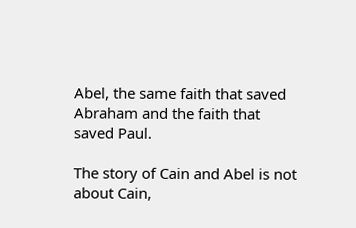Abel, the same faith that saved Abraham and the faith that saved Paul.

The story of Cain and Abel is not about Cain,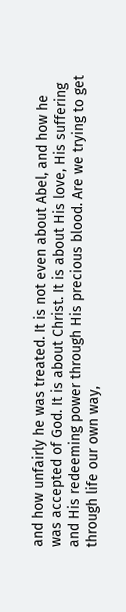and how unfairly he was treated. It is not even about Abel, and how he was accepted of God. It is about Christ. It is about His love, His suffering and His redeeming power through His precious blood. Are we trying to get through life our own way,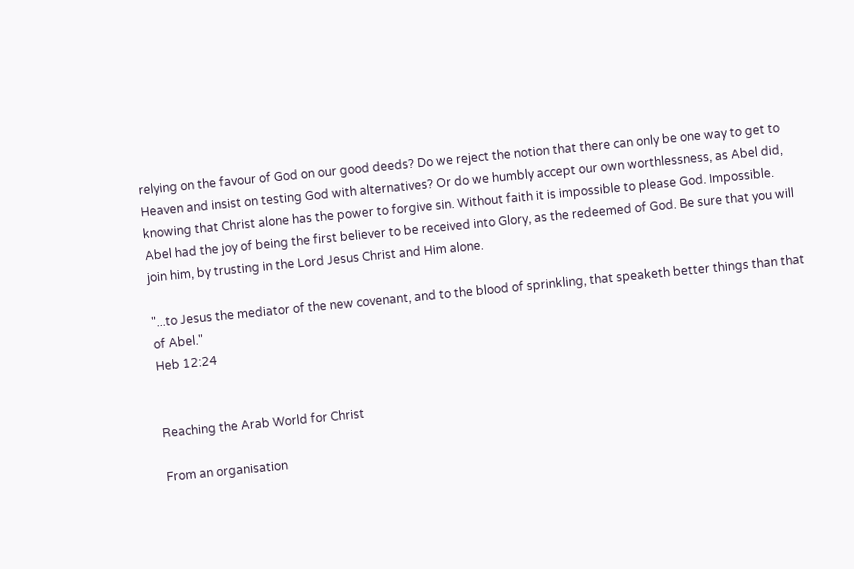relying on the favour of God on our good deeds? Do we reject the notion that there can only be one way to get to Heaven and insist on testing God with alternatives? Or do we humbly accept our own worthlessness, as Abel did, knowing that Christ alone has the power to forgive sin. Without faith it is impossible to please God. Impossible. Abel had the joy of being the first believer to be received into Glory, as the redeemed of God. Be sure that you will join him, by trusting in the Lord Jesus Christ and Him alone.

"...to Jesus the mediator of the new covenant, and to the blood of sprinkling, that speaketh better things than that of Abel."
Heb 12:24


Reaching the Arab World for Christ

From an organisation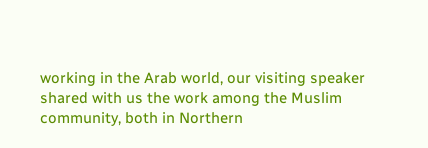working in the Arab world, our visiting speaker shared with us the work among the Muslim community, both in Northern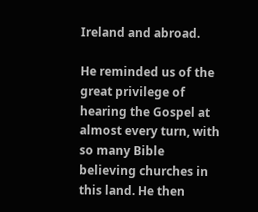Ireland and abroad.

He reminded us of the great privilege of hearing the Gospel at almost every turn, with so many Bible believing churches in this land. He then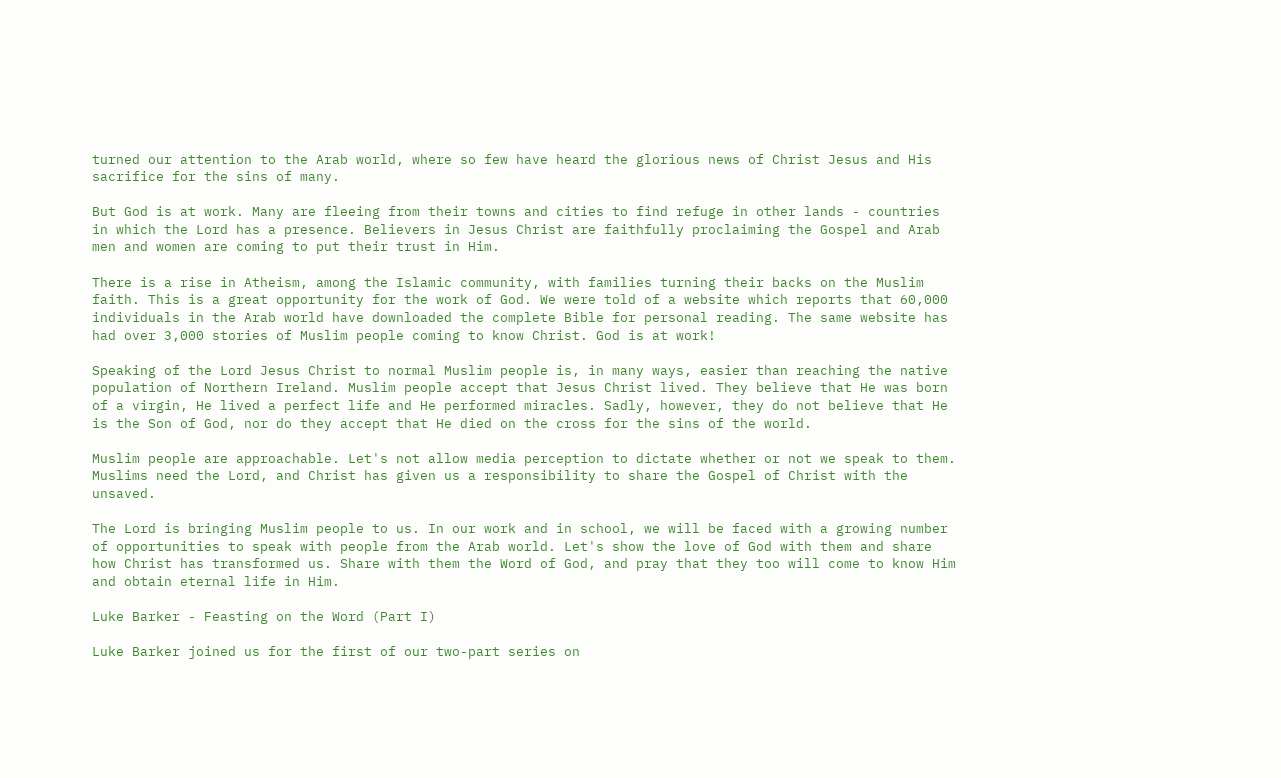turned our attention to the Arab world, where so few have heard the glorious news of Christ Jesus and His sacrifice for the sins of many.

But God is at work. Many are fleeing from their towns and cities to find refuge in other lands - countries in which the Lord has a presence. Believers in Jesus Christ are faithfully proclaiming the Gospel and Arab men and women are coming to put their trust in Him.

There is a rise in Atheism, among the Islamic community, with families turning their backs on the Muslim faith. This is a great opportunity for the work of God. We were told of a website which reports that 60,000 individuals in the Arab world have downloaded the complete Bible for personal reading. The same website has had over 3,000 stories of Muslim people coming to know Christ. God is at work!

Speaking of the Lord Jesus Christ to normal Muslim people is, in many ways, easier than reaching the native population of Northern Ireland. Muslim people accept that Jesus Christ lived. They believe that He was born of a virgin, He lived a perfect life and He performed miracles. Sadly, however, they do not believe that He is the Son of God, nor do they accept that He died on the cross for the sins of the world.

Muslim people are approachable. Let's not allow media perception to dictate whether or not we speak to them. Muslims need the Lord, and Christ has given us a responsibility to share the Gospel of Christ with the unsaved.

The Lord is bringing Muslim people to us. In our work and in school, we will be faced with a growing number of opportunities to speak with people from the Arab world. Let's show the love of God with them and share how Christ has transformed us. Share with them the Word of God, and pray that they too will come to know Him and obtain eternal life in Him.

Luke Barker - Feasting on the Word (Part I)

Luke Barker joined us for the first of our two-part series on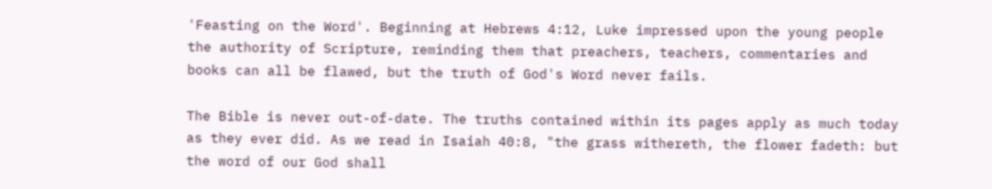'Feasting on the Word'. Beginning at Hebrews 4:12, Luke impressed upon the young people the authority of Scripture, reminding them that preachers, teachers, commentaries and books can all be flawed, but the truth of God's Word never fails.

The Bible is never out-of-date. The truths contained within its pages apply as much today as they ever did. As we read in Isaiah 40:8, "the grass withereth, the flower fadeth: but the word of our God shall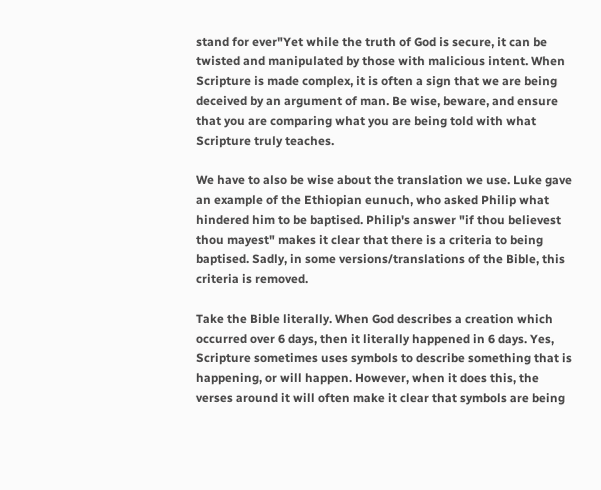stand for ever"Yet while the truth of God is secure, it can be twisted and manipulated by those with malicious intent. When Scripture is made complex, it is often a sign that we are being deceived by an argument of man. Be wise, beware, and ensure that you are comparing what you are being told with what Scripture truly teaches.

We have to also be wise about the translation we use. Luke gave an example of the Ethiopian eunuch, who asked Philip what hindered him to be baptised. Philip's answer "if thou believest thou mayest" makes it clear that there is a criteria to being baptised. Sadly, in some versions/translations of the Bible, this criteria is removed.

Take the Bible literally. When God describes a creation which occurred over 6 days, then it literally happened in 6 days. Yes, Scripture sometimes uses symbols to describe something that is happening, or will happen. However, when it does this, the verses around it will often make it clear that symbols are being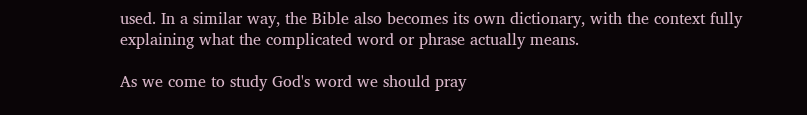used. In a similar way, the Bible also becomes its own dictionary, with the context fully explaining what the complicated word or phrase actually means.

As we come to study God's word we should pray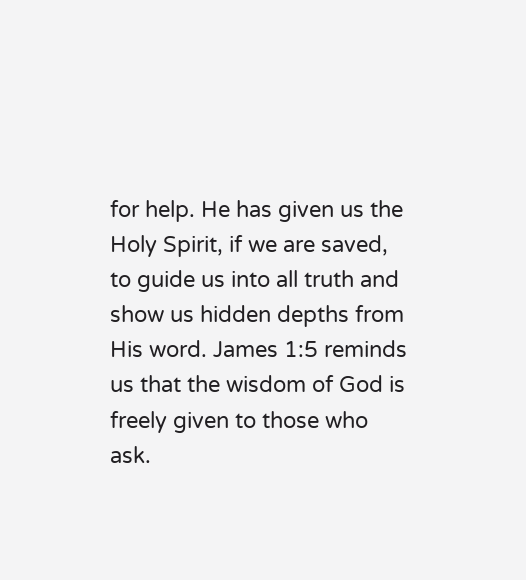for help. He has given us the Holy Spirit, if we are saved, to guide us into all truth and show us hidden depths from His word. James 1:5 reminds us that the wisdom of God is freely given to those who ask.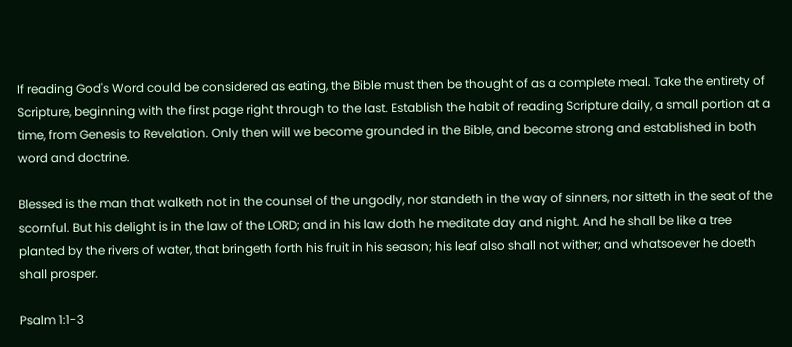If reading God's Word could be considered as eating, the Bible must then be thought of as a complete meal. Take the entirety of Scripture, beginning with the first page right through to the last. Establish the habit of reading Scripture daily, a small portion at a time, from Genesis to Revelation. Only then will we become grounded in the Bible, and become strong and established in both word and doctrine.

Blessed is the man that walketh not in the counsel of the ungodly, nor standeth in the way of sinners, nor sitteth in the seat of the scornful. But his delight is in the law of the LORD; and in his law doth he meditate day and night. And he shall be like a tree planted by the rivers of water, that bringeth forth his fruit in his season; his leaf also shall not wither; and whatsoever he doeth shall prosper.

Psalm 1:1-3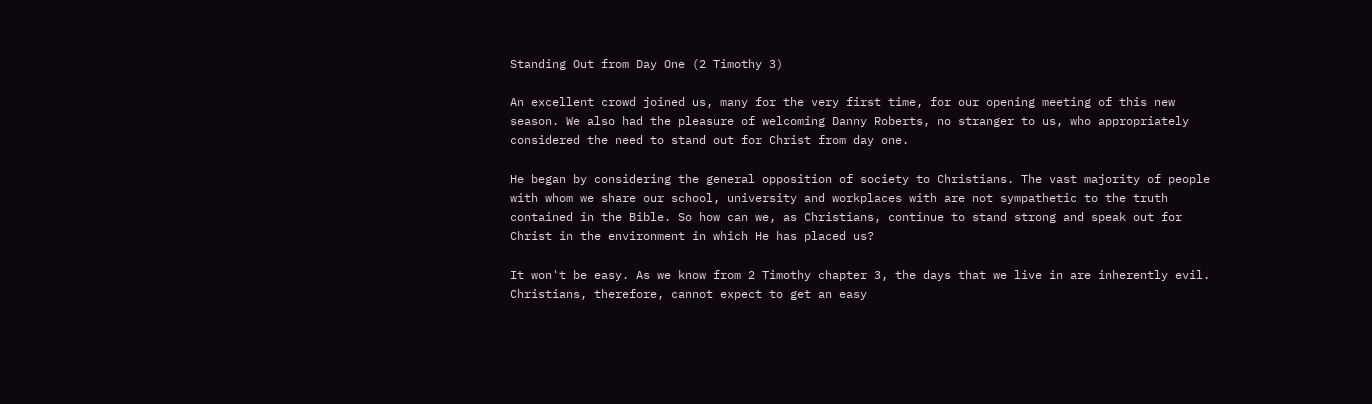Standing Out from Day One (2 Timothy 3)

An excellent crowd joined us, many for the very first time, for our opening meeting of this new season. We also had the pleasure of welcoming Danny Roberts, no stranger to us, who appropriately considered the need to stand out for Christ from day one.

He began by considering the general opposition of society to Christians. The vast majority of people with whom we share our school, university and workplaces with are not sympathetic to the truth contained in the Bible. So how can we, as Christians, continue to stand strong and speak out for Christ in the environment in which He has placed us?

It won't be easy. As we know from 2 Timothy chapter 3, the days that we live in are inherently evil. Christians, therefore, cannot expect to get an easy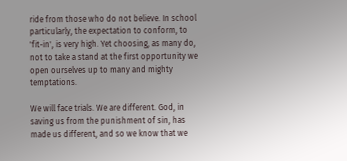ride from those who do not believe. In school particularly, the expectation to conform, to 'fit-in', is very high. Yet choosing, as many do, not to take a stand at the first opportunity we open ourselves up to many and mighty temptations.

We will face trials. We are different. God, in saving us from the punishment of sin, has made us different, and so we know that we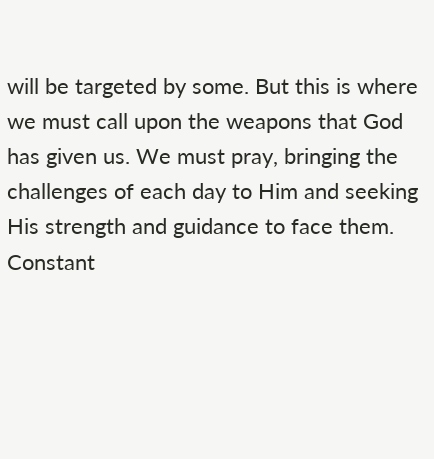will be targeted by some. But this is where we must call upon the weapons that God has given us. We must pray, bringing the challenges of each day to Him and seeking His strength and guidance to face them. Constant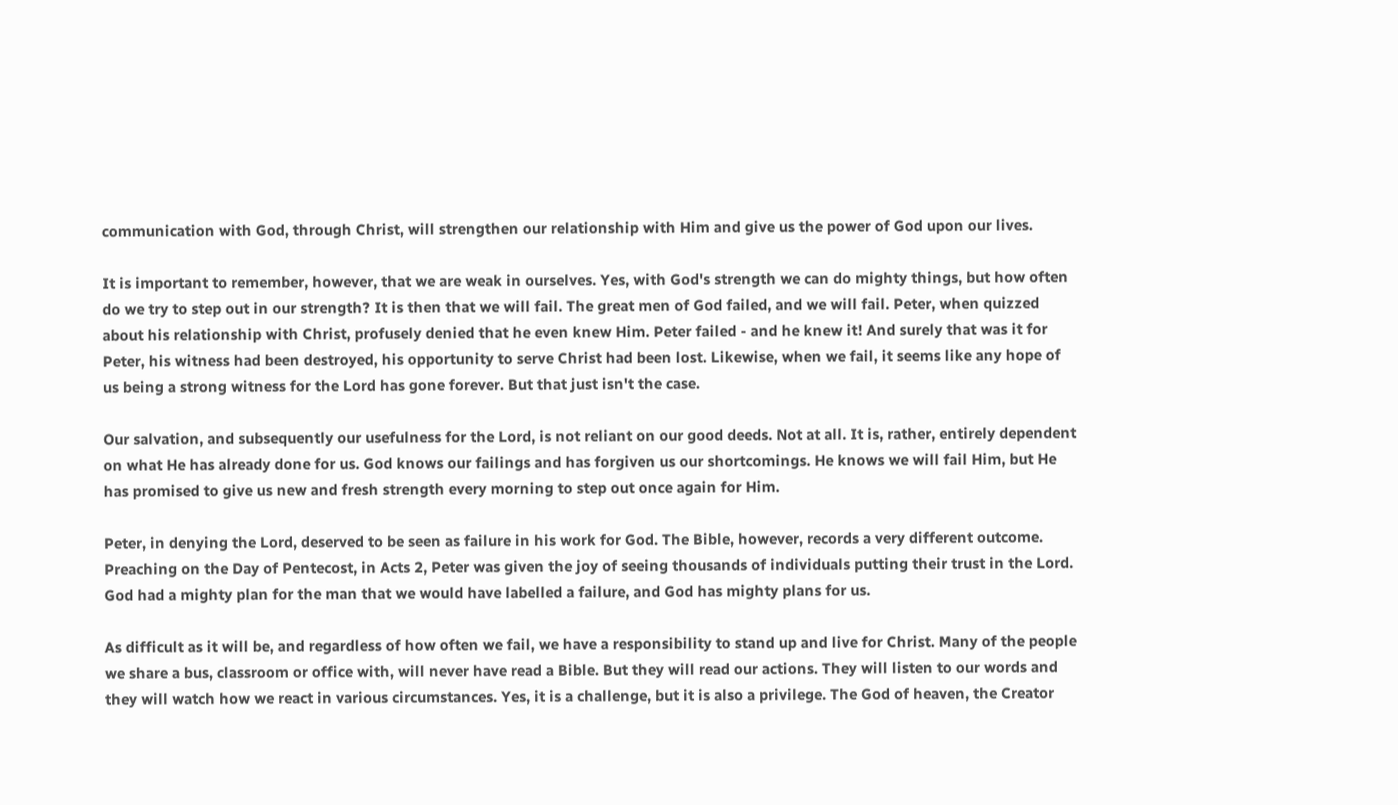communication with God, through Christ, will strengthen our relationship with Him and give us the power of God upon our lives.

It is important to remember, however, that we are weak in ourselves. Yes, with God's strength we can do mighty things, but how often do we try to step out in our strength? It is then that we will fail. The great men of God failed, and we will fail. Peter, when quizzed about his relationship with Christ, profusely denied that he even knew Him. Peter failed - and he knew it! And surely that was it for Peter, his witness had been destroyed, his opportunity to serve Christ had been lost. Likewise, when we fail, it seems like any hope of us being a strong witness for the Lord has gone forever. But that just isn't the case.

Our salvation, and subsequently our usefulness for the Lord, is not reliant on our good deeds. Not at all. It is, rather, entirely dependent on what He has already done for us. God knows our failings and has forgiven us our shortcomings. He knows we will fail Him, but He has promised to give us new and fresh strength every morning to step out once again for Him.

Peter, in denying the Lord, deserved to be seen as failure in his work for God. The Bible, however, records a very different outcome. Preaching on the Day of Pentecost, in Acts 2, Peter was given the joy of seeing thousands of individuals putting their trust in the Lord. God had a mighty plan for the man that we would have labelled a failure, and God has mighty plans for us.

As difficult as it will be, and regardless of how often we fail, we have a responsibility to stand up and live for Christ. Many of the people we share a bus, classroom or office with, will never have read a Bible. But they will read our actions. They will listen to our words and they will watch how we react in various circumstances. Yes, it is a challenge, but it is also a privilege. The God of heaven, the Creator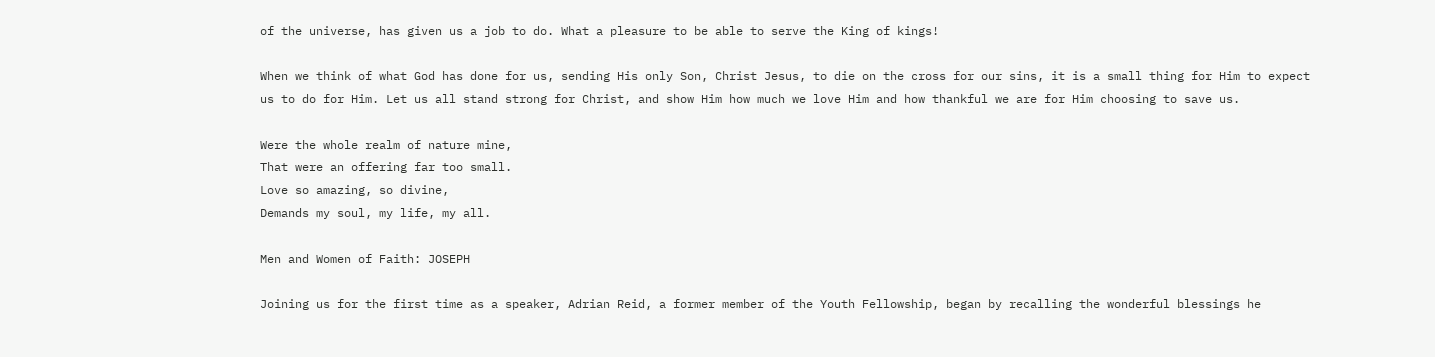of the universe, has given us a job to do. What a pleasure to be able to serve the King of kings!

When we think of what God has done for us, sending His only Son, Christ Jesus, to die on the cross for our sins, it is a small thing for Him to expect us to do for Him. Let us all stand strong for Christ, and show Him how much we love Him and how thankful we are for Him choosing to save us.

Were the whole realm of nature mine,
That were an offering far too small.
Love so amazing, so divine,
Demands my soul, my life, my all.

Men and Women of Faith: JOSEPH

Joining us for the first time as a speaker, Adrian Reid, a former member of the Youth Fellowship, began by recalling the wonderful blessings he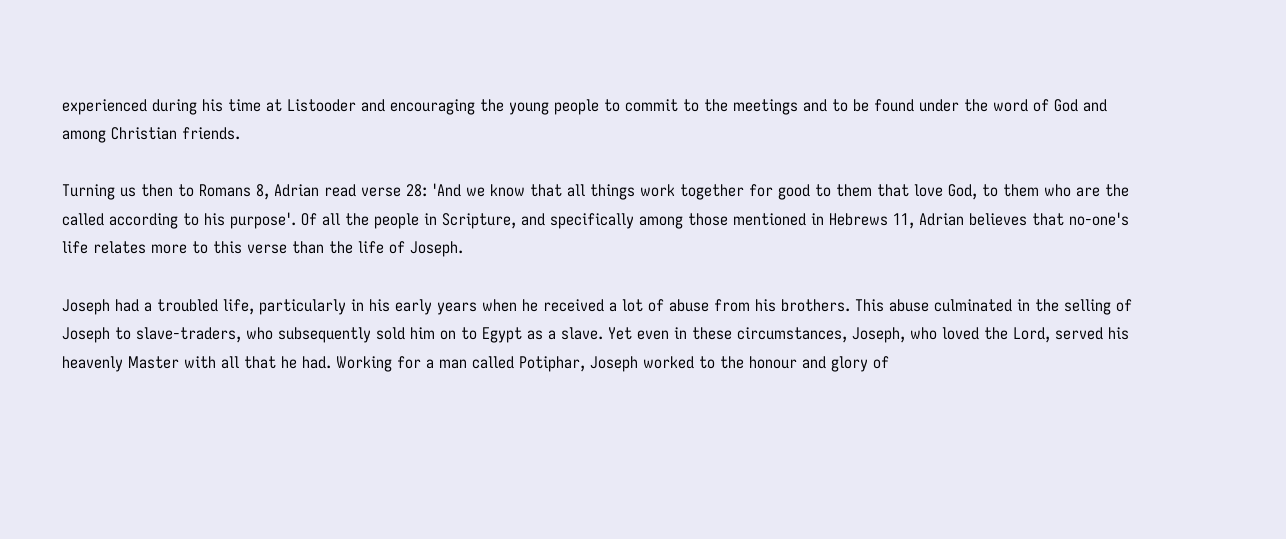experienced during his time at Listooder and encouraging the young people to commit to the meetings and to be found under the word of God and among Christian friends.

Turning us then to Romans 8, Adrian read verse 28: 'And we know that all things work together for good to them that love God, to them who are the called according to his purpose'. Of all the people in Scripture, and specifically among those mentioned in Hebrews 11, Adrian believes that no-one's life relates more to this verse than the life of Joseph.

Joseph had a troubled life, particularly in his early years when he received a lot of abuse from his brothers. This abuse culminated in the selling of Joseph to slave-traders, who subsequently sold him on to Egypt as a slave. Yet even in these circumstances, Joseph, who loved the Lord, served his heavenly Master with all that he had. Working for a man called Potiphar, Joseph worked to the honour and glory of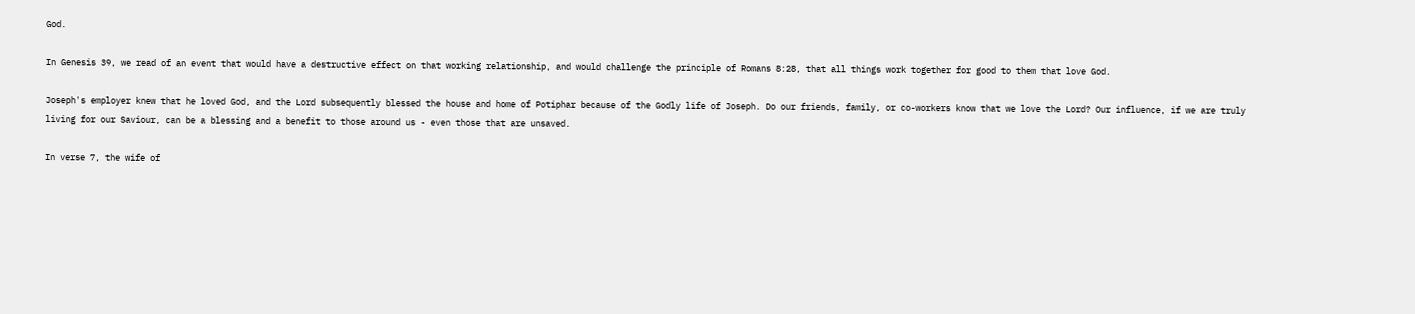God.

In Genesis 39, we read of an event that would have a destructive effect on that working relationship, and would challenge the principle of Romans 8:28, that all things work together for good to them that love God.

Joseph's employer knew that he loved God, and the Lord subsequently blessed the house and home of Potiphar because of the Godly life of Joseph. Do our friends, family, or co-workers know that we love the Lord? Our influence, if we are truly living for our Saviour, can be a blessing and a benefit to those around us - even those that are unsaved.

In verse 7, the wife of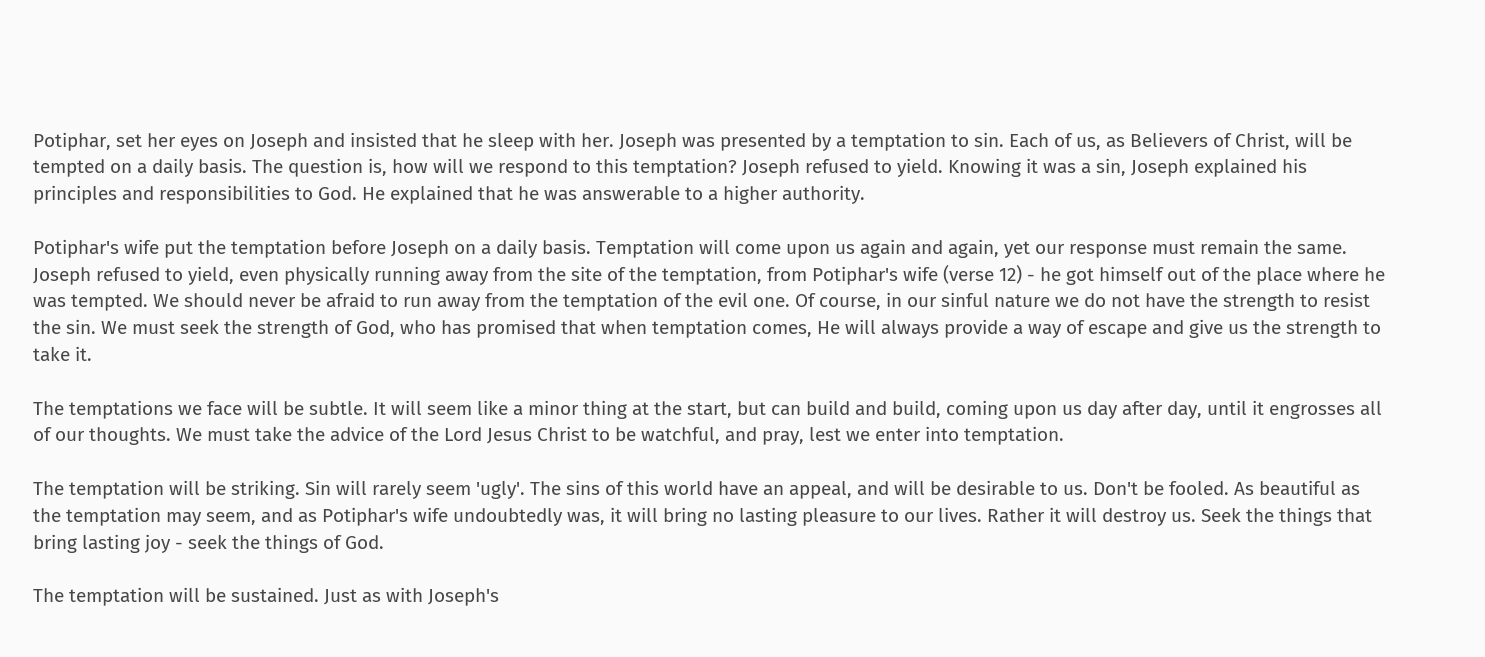Potiphar, set her eyes on Joseph and insisted that he sleep with her. Joseph was presented by a temptation to sin. Each of us, as Believers of Christ, will be tempted on a daily basis. The question is, how will we respond to this temptation? Joseph refused to yield. Knowing it was a sin, Joseph explained his principles and responsibilities to God. He explained that he was answerable to a higher authority.

Potiphar's wife put the temptation before Joseph on a daily basis. Temptation will come upon us again and again, yet our response must remain the same. Joseph refused to yield, even physically running away from the site of the temptation, from Potiphar's wife (verse 12) - he got himself out of the place where he was tempted. We should never be afraid to run away from the temptation of the evil one. Of course, in our sinful nature we do not have the strength to resist the sin. We must seek the strength of God, who has promised that when temptation comes, He will always provide a way of escape and give us the strength to take it.

The temptations we face will be subtle. It will seem like a minor thing at the start, but can build and build, coming upon us day after day, until it engrosses all of our thoughts. We must take the advice of the Lord Jesus Christ to be watchful, and pray, lest we enter into temptation.

The temptation will be striking. Sin will rarely seem 'ugly'. The sins of this world have an appeal, and will be desirable to us. Don't be fooled. As beautiful as the temptation may seem, and as Potiphar's wife undoubtedly was, it will bring no lasting pleasure to our lives. Rather it will destroy us. Seek the things that bring lasting joy - seek the things of God.

The temptation will be sustained. Just as with Joseph's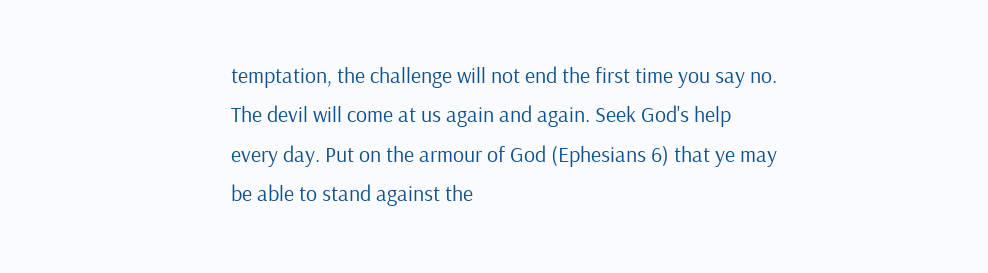temptation, the challenge will not end the first time you say no. The devil will come at us again and again. Seek God's help every day. Put on the armour of God (Ephesians 6) that ye may be able to stand against the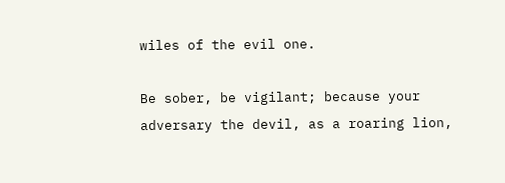wiles of the evil one.

Be sober, be vigilant; because your adversary the devil, as a roaring lion,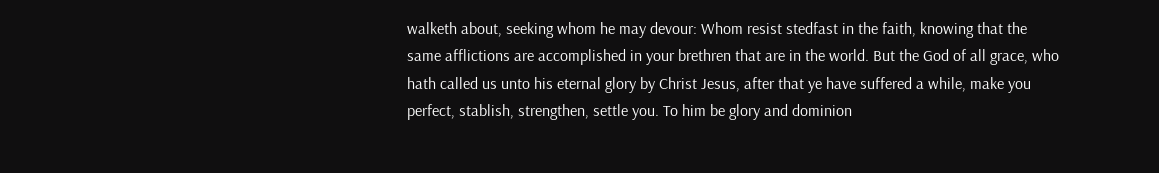walketh about, seeking whom he may devour: Whom resist stedfast in the faith, knowing that the same afflictions are accomplished in your brethren that are in the world. But the God of all grace, who hath called us unto his eternal glory by Christ Jesus, after that ye have suffered a while, make you perfect, stablish, strengthen, settle you. To him be glory and dominion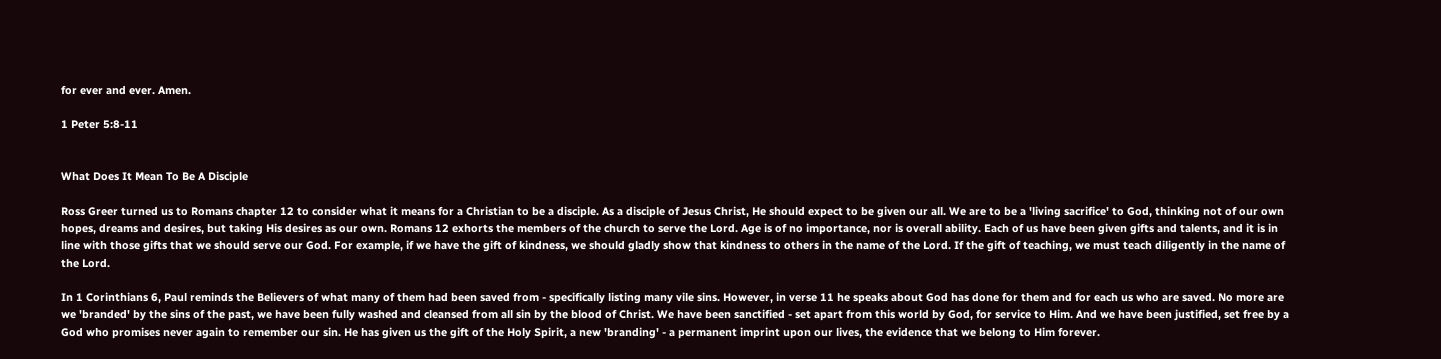for ever and ever. Amen.

1 Peter 5:8-11


What Does It Mean To Be A Disciple

Ross Greer turned us to Romans chapter 12 to consider what it means for a Christian to be a disciple. As a disciple of Jesus Christ, He should expect to be given our all. We are to be a 'living sacrifice' to God, thinking not of our own hopes, dreams and desires, but taking His desires as our own. Romans 12 exhorts the members of the church to serve the Lord. Age is of no importance, nor is overall ability. Each of us have been given gifts and talents, and it is in line with those gifts that we should serve our God. For example, if we have the gift of kindness, we should gladly show that kindness to others in the name of the Lord. If the gift of teaching, we must teach diligently in the name of the Lord.

In 1 Corinthians 6, Paul reminds the Believers of what many of them had been saved from - specifically listing many vile sins. However, in verse 11 he speaks about God has done for them and for each us who are saved. No more are we 'branded' by the sins of the past, we have been fully washed and cleansed from all sin by the blood of Christ. We have been sanctified - set apart from this world by God, for service to Him. And we have been justified, set free by a God who promises never again to remember our sin. He has given us the gift of the Holy Spirit, a new 'branding' - a permanent imprint upon our lives, the evidence that we belong to Him forever.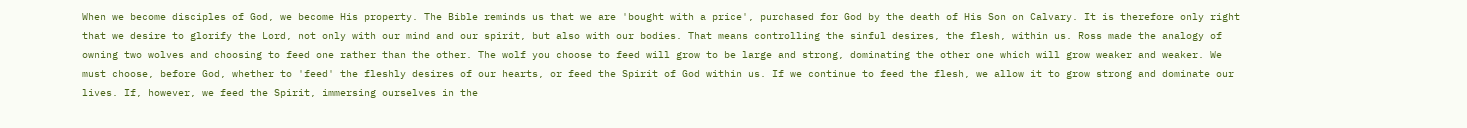When we become disciples of God, we become His property. The Bible reminds us that we are 'bought with a price', purchased for God by the death of His Son on Calvary. It is therefore only right that we desire to glorify the Lord, not only with our mind and our spirit, but also with our bodies. That means controlling the sinful desires, the flesh, within us. Ross made the analogy of owning two wolves and choosing to feed one rather than the other. The wolf you choose to feed will grow to be large and strong, dominating the other one which will grow weaker and weaker. We must choose, before God, whether to 'feed' the fleshly desires of our hearts, or feed the Spirit of God within us. If we continue to feed the flesh, we allow it to grow strong and dominate our lives. If, however, we feed the Spirit, immersing ourselves in the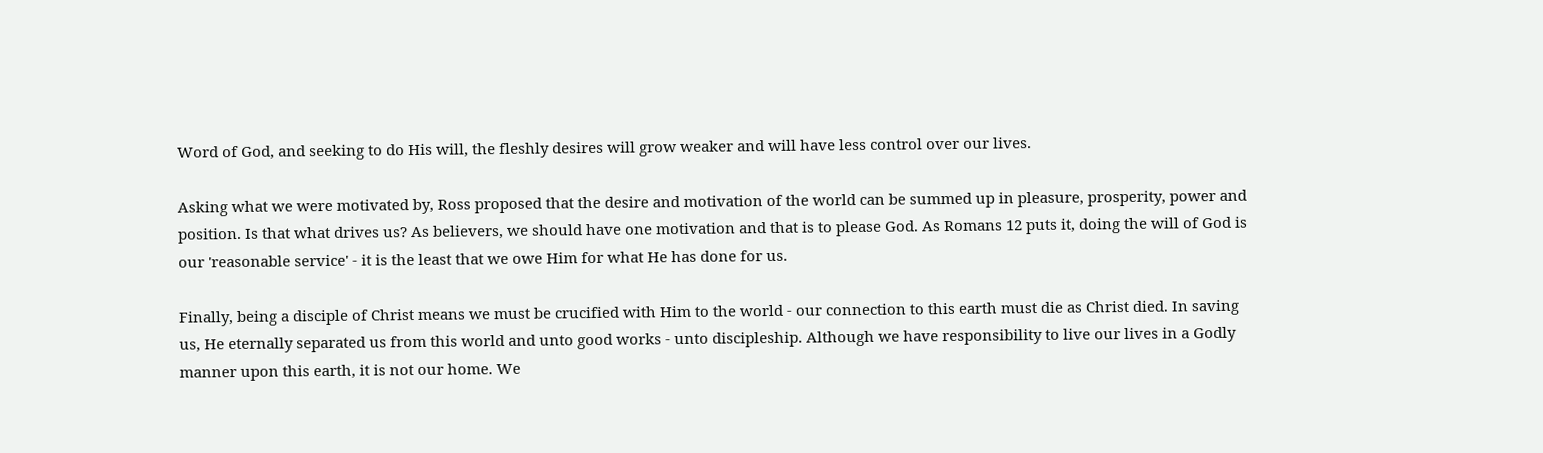Word of God, and seeking to do His will, the fleshly desires will grow weaker and will have less control over our lives.

Asking what we were motivated by, Ross proposed that the desire and motivation of the world can be summed up in pleasure, prosperity, power and position. Is that what drives us? As believers, we should have one motivation and that is to please God. As Romans 12 puts it, doing the will of God is our 'reasonable service' - it is the least that we owe Him for what He has done for us.

Finally, being a disciple of Christ means we must be crucified with Him to the world - our connection to this earth must die as Christ died. In saving us, He eternally separated us from this world and unto good works - unto discipleship. Although we have responsibility to live our lives in a Godly manner upon this earth, it is not our home. We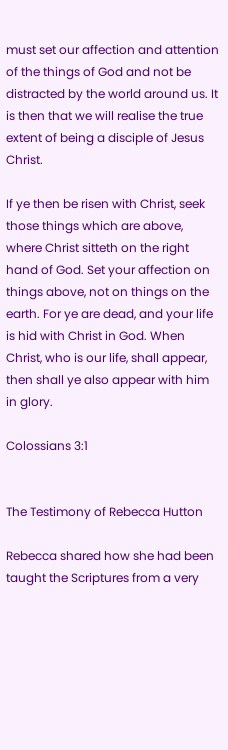must set our affection and attention of the things of God and not be distracted by the world around us. It is then that we will realise the true extent of being a disciple of Jesus Christ.

If ye then be risen with Christ, seek those things which are above, where Christ sitteth on the right hand of God. Set your affection on things above, not on things on the earth. For ye are dead, and your life is hid with Christ in God. When Christ, who is our life, shall appear, then shall ye also appear with him in glory.

Colossians 3:1


The Testimony of Rebecca Hutton

Rebecca shared how she had been taught the Scriptures from a very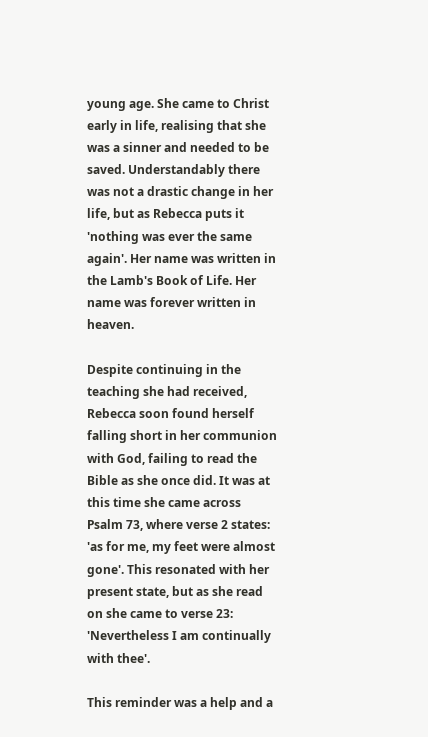young age. She came to Christ early in life, realising that she was a sinner and needed to be saved. Understandably there was not a drastic change in her life, but as Rebecca puts it 'nothing was ever the same again'. Her name was written in the Lamb's Book of Life. Her name was forever written in heaven.

Despite continuing in the teaching she had received, Rebecca soon found herself falling short in her communion with God, failing to read the Bible as she once did. It was at this time she came across Psalm 73, where verse 2 states: 'as for me, my feet were almost gone'. This resonated with her present state, but as she read on she came to verse 23: 'Nevertheless I am continually with thee'.

This reminder was a help and a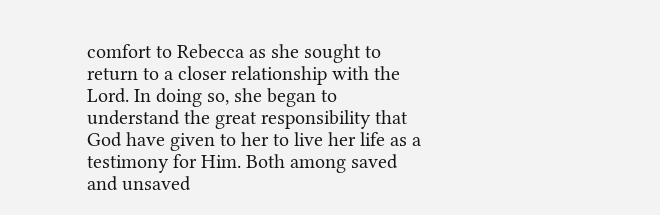comfort to Rebecca as she sought to return to a closer relationship with the Lord. In doing so, she began to understand the great responsibility that God have given to her to live her life as a testimony for Him. Both among saved and unsaved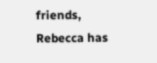friends, Rebecca has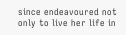since endeavoured not only to live her life in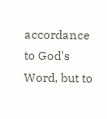accordance to God's Word, but to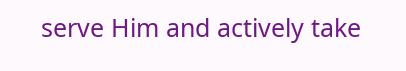serve Him and actively take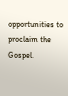opportunities to proclaim the Gospel.